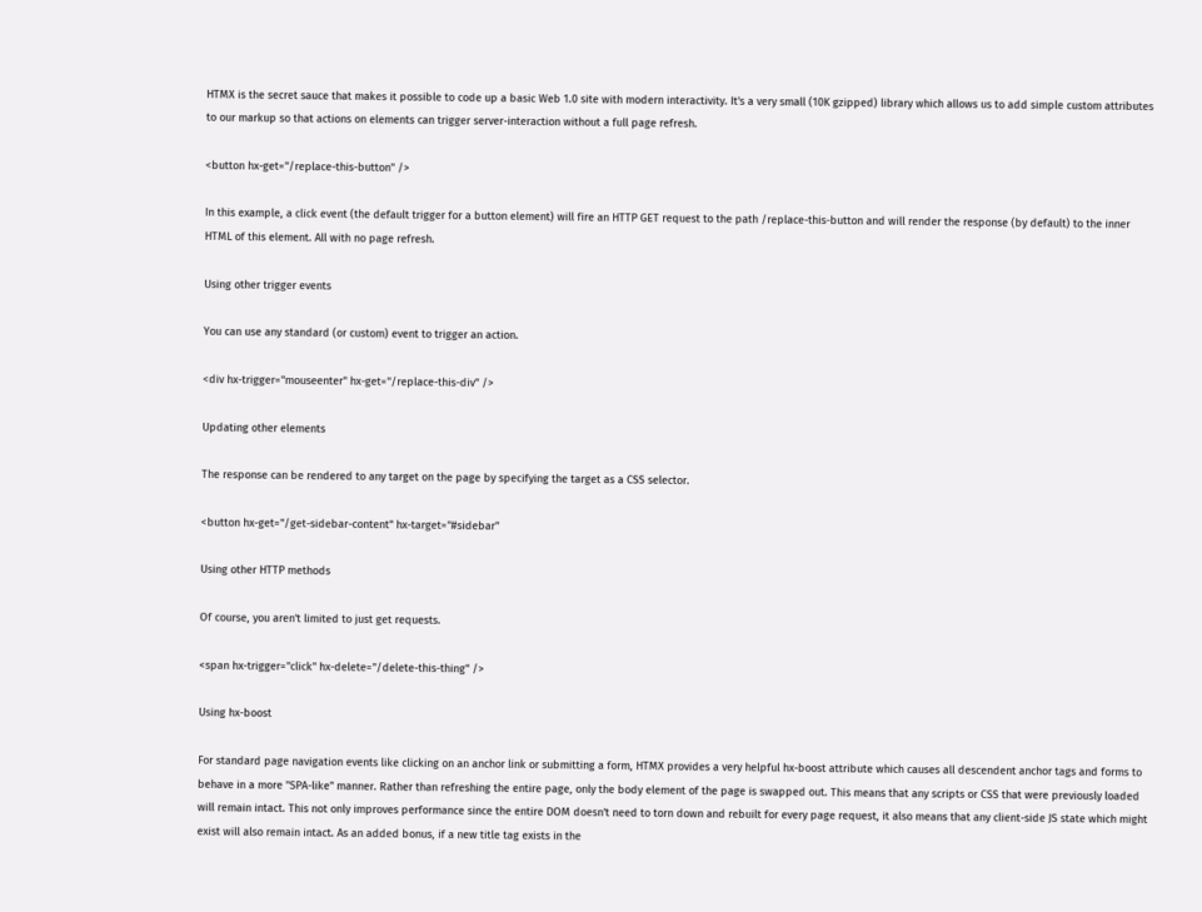HTMX is the secret sauce that makes it possible to code up a basic Web 1.0 site with modern interactivity. It's a very small (10K gzipped) library which allows us to add simple custom attributes to our markup so that actions on elements can trigger server-interaction without a full page refresh.

<button hx-get="/replace-this-button" />

In this example, a click event (the default trigger for a button element) will fire an HTTP GET request to the path /replace-this-button and will render the response (by default) to the inner HTML of this element. All with no page refresh.

Using other trigger events

You can use any standard (or custom) event to trigger an action.

<div hx-trigger="mouseenter" hx-get="/replace-this-div" />

Updating other elements

The response can be rendered to any target on the page by specifying the target as a CSS selector.

<button hx-get="/get-sidebar-content" hx-target="#sidebar"

Using other HTTP methods

Of course, you aren't limited to just get requests.

<span hx-trigger="click" hx-delete="/delete-this-thing" />

Using hx-boost

For standard page navigation events like clicking on an anchor link or submitting a form, HTMX provides a very helpful hx-boost attribute which causes all descendent anchor tags and forms to behave in a more "SPA-like" manner. Rather than refreshing the entire page, only the body element of the page is swapped out. This means that any scripts or CSS that were previously loaded will remain intact. This not only improves performance since the entire DOM doesn't need to torn down and rebuilt for every page request, it also means that any client-side JS state which might exist will also remain intact. As an added bonus, if a new title tag exists in the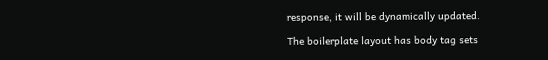response, it will be dynamically updated.

The boilerplate layout has body tag sets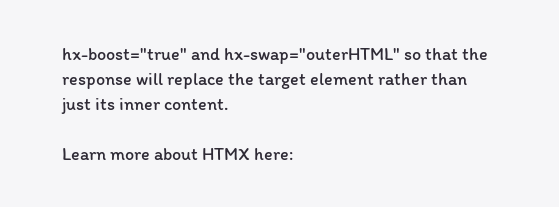hx-boost="true" and hx-swap="outerHTML" so that the response will replace the target element rather than just its inner content.

Learn more about HTMX here: